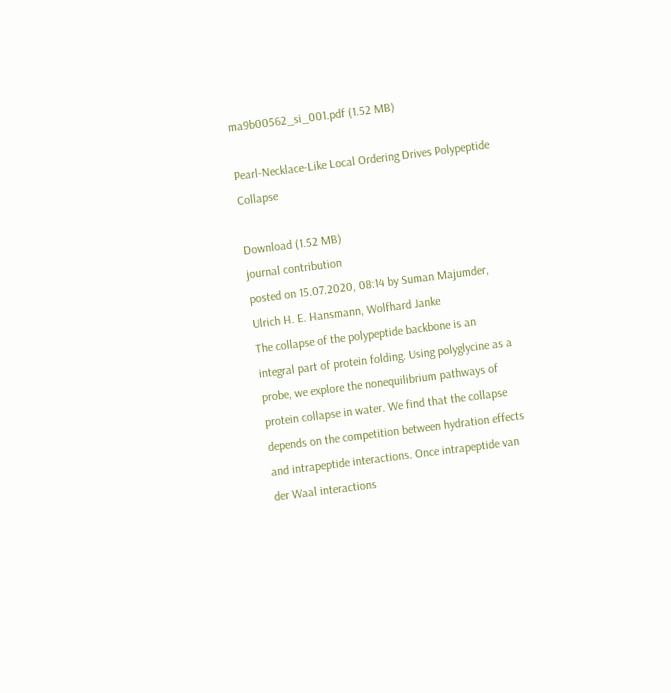ma9b00562_si_001.pdf (1.52 MB)

Pearl-Necklace-Like Local Ordering Drives Polypeptide Collapse

Download (1.52 MB)
journal contribution
posted on 15.07.2020, 08:14 by Suman Majumder, Ulrich H. E. Hansmann, Wolfhard Janke
The collapse of the polypeptide backbone is an integral part of protein folding. Using polyglycine as a probe, we explore the nonequilibrium pathways of protein collapse in water. We find that the collapse depends on the competition between hydration effects and intrapeptide interactions. Once intrapeptide van der Waal interactions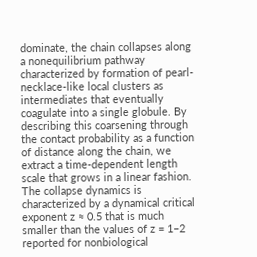dominate, the chain collapses along a nonequilibrium pathway characterized by formation of pearl-necklace-like local clusters as intermediates that eventually coagulate into a single globule. By describing this coarsening through the contact probability as a function of distance along the chain, we extract a time-dependent length scale that grows in a linear fashion. The collapse dynamics is characterized by a dynamical critical exponent z ≈ 0.5 that is much smaller than the values of z = 1–2 reported for nonbiological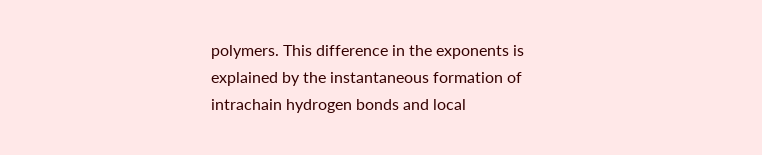polymers. This difference in the exponents is explained by the instantaneous formation of intrachain hydrogen bonds and local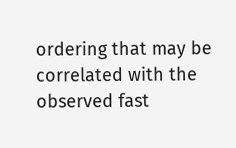ordering that may be correlated with the observed fast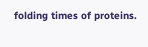folding times of proteins.